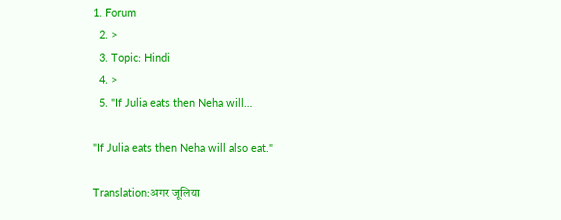1. Forum
  2. >
  3. Topic: Hindi
  4. >
  5. "If Julia eats then Neha will…

"If Julia eats then Neha will also eat."

Translation:अगर जूलिया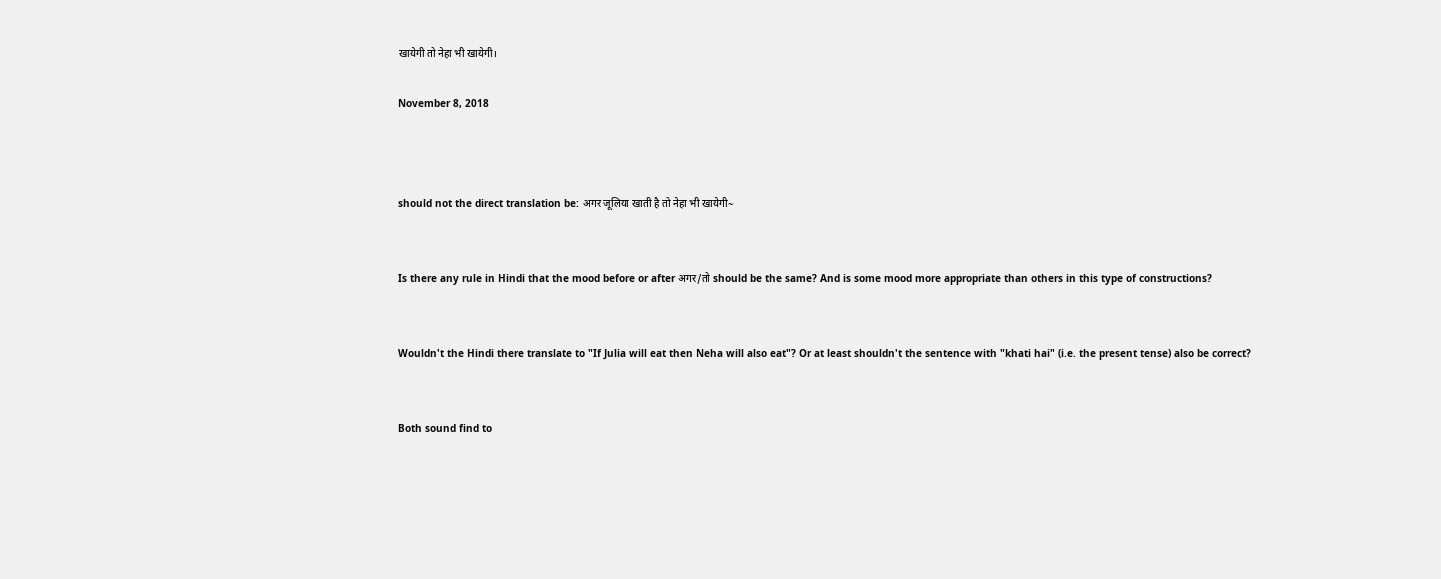खायेगी तो नेहा भी खायेगी।

November 8, 2018



should not the direct translation be: अगर जूलिया खाती है तो नेहा भी खायेगी~


Is there any rule in Hindi that the mood before or after अगर/तो should be the same? And is some mood more appropriate than others in this type of constructions?


Wouldn't the Hindi there translate to "If Julia will eat then Neha will also eat"? Or at least shouldn't the sentence with "khati hai" (i.e. the present tense) also be correct?


Both sound find to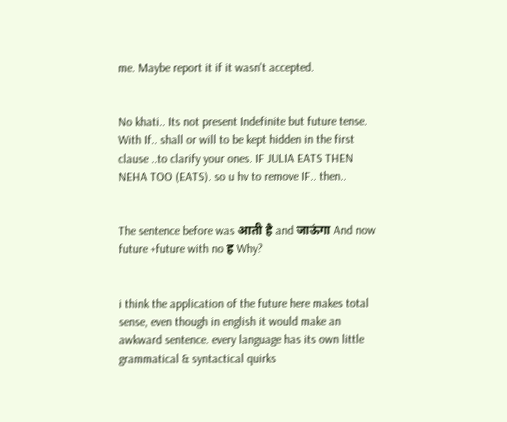me. Maybe report it if it wasn't accepted.


No khati.. Its not present Indefinite but future tense. With If.. shall or will to be kept hidden in the first clause ..to clarify your ones. IF JULIA EATS THEN NEHA TOO (EATS). so u hv to remove IF.. then..


The sentence before was आती है and जाऊंगा And now future +future with no ह Why?


i think the application of the future here makes total sense, even though in english it would make an awkward sentence. every language has its own little grammatical & syntactical quirks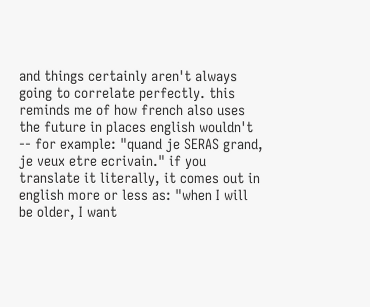and things certainly aren't always going to correlate perfectly. this reminds me of how french also uses the future in places english wouldn't -- for example: "quand je SERAS grand, je veux etre ecrivain." if you translate it literally, it comes out in english more or less as: "when I will be older, I want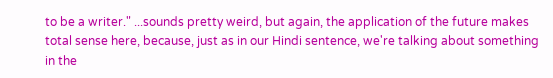to be a writer." ...sounds pretty weird, but again, the application of the future makes total sense here, because, just as in our Hindi sentence, we're talking about something in the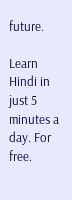future.

Learn Hindi in just 5 minutes a day. For free.